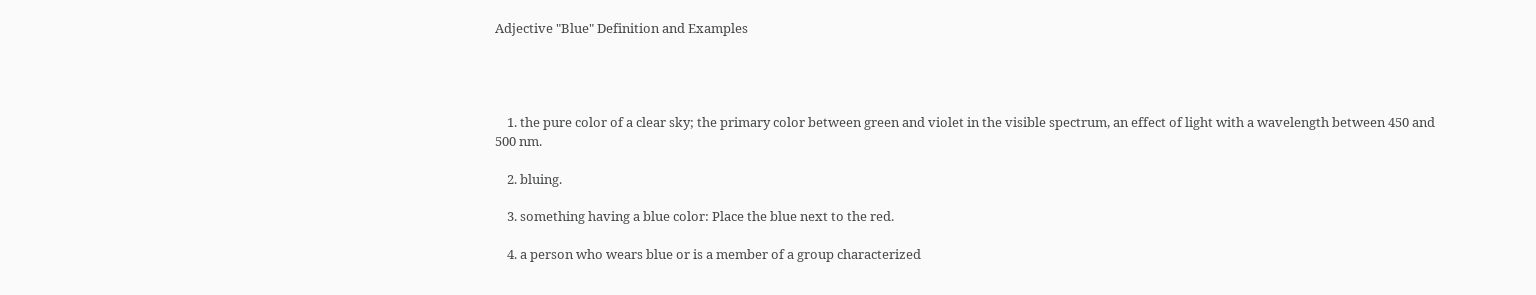Adjective "Blue" Definition and Examples




    1. the pure color of a clear sky; the primary color between green and violet in the visible spectrum, an effect of light with a wavelength between 450 and 500 nm.

    2. bluing.

    3. something having a blue color: Place the blue next to the red.

    4. a person who wears blue or is a member of a group characterized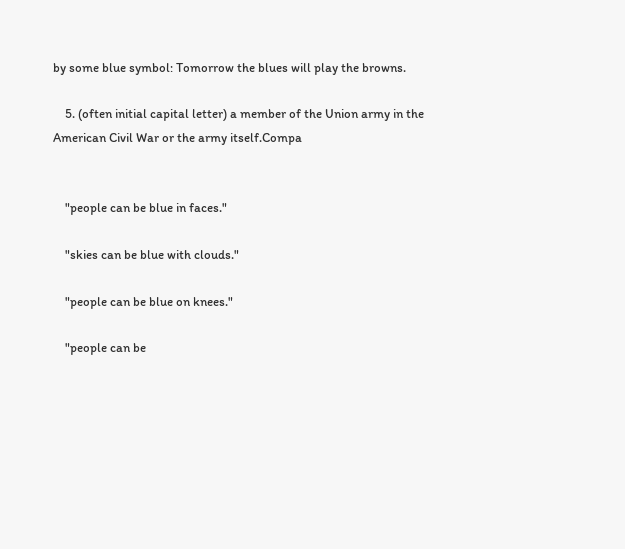by some blue symbol: Tomorrow the blues will play the browns.

    5. (often initial capital letter) a member of the Union army in the American Civil War or the army itself.Compa


    "people can be blue in faces."

    "skies can be blue with clouds."

    "people can be blue on knees."

    "people can be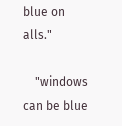blue on alls."

    "windows can be blue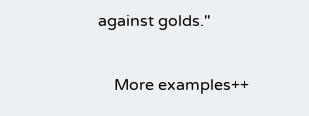against golds."

    More examples++